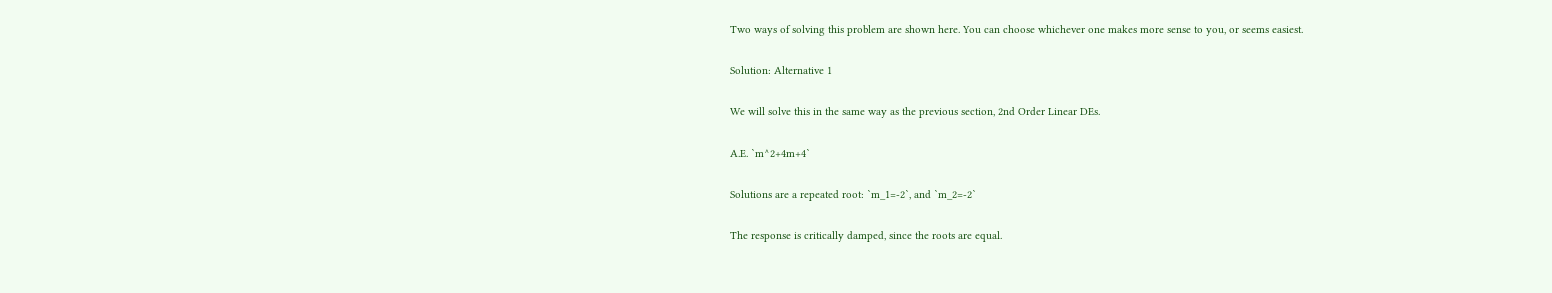Two ways of solving this problem are shown here. You can choose whichever one makes more sense to you, or seems easiest.

Solution: Alternative 1

We will solve this in the same way as the previous section, 2nd Order Linear DEs.

A.E. `m^2+4m+4`

Solutions are a repeated root: `m_1=-2`, and `m_2=-2`

The response is critically damped, since the roots are equal.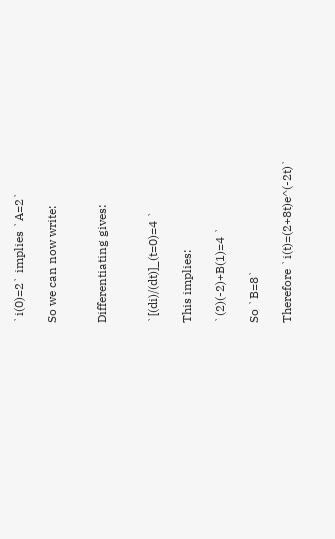`i(0)=2` implies `A=2`

So we can now write:


Differentiating gives:


`[(di)/(dt)]_(t=0)=4 `

This implies:

`(2)(-2)+B(1)=4 `

So `B=8`

Therefore `i(t)=(2+8t)e^(-2t)`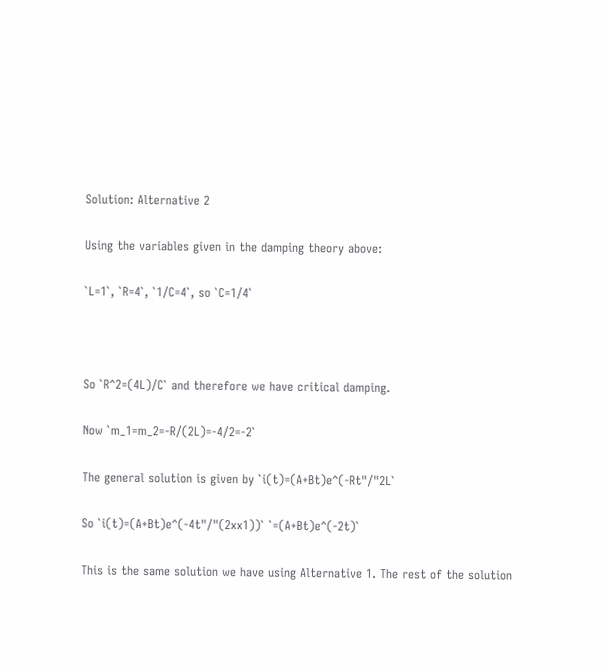Solution: Alternative 2

Using the variables given in the damping theory above:

`L=1`, `R=4`, `1/C=4`, so `C=1/4`



So `R^2=(4L)/C` and therefore we have critical damping.

Now `m_1=m_2=-R/(2L)=-4/2=-2`

The general solution is given by `i(t)=(A+Bt)e^(-Rt"/"2L`

So `i(t)=(A+Bt)e^(-4t"/"(2xx1))` `=(A+Bt)e^(-2t)`

This is the same solution we have using Alternative 1. The rest of the solution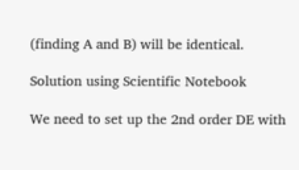(finding A and B) will be identical.

Solution using Scientific Notebook

We need to set up the 2nd order DE with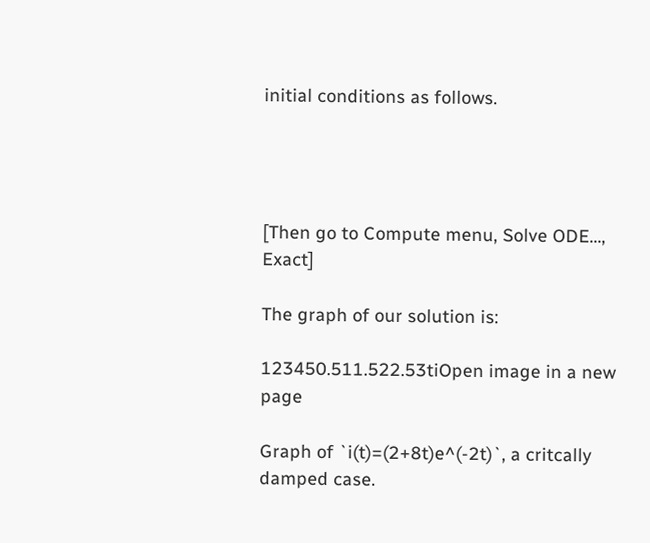initial conditions as follows.




[Then go to Compute menu, Solve ODE..., Exact]

The graph of our solution is:

123450.511.522.53tiOpen image in a new page

Graph of `i(t)=(2+8t)e^(-2t)`, a critcally damped case.